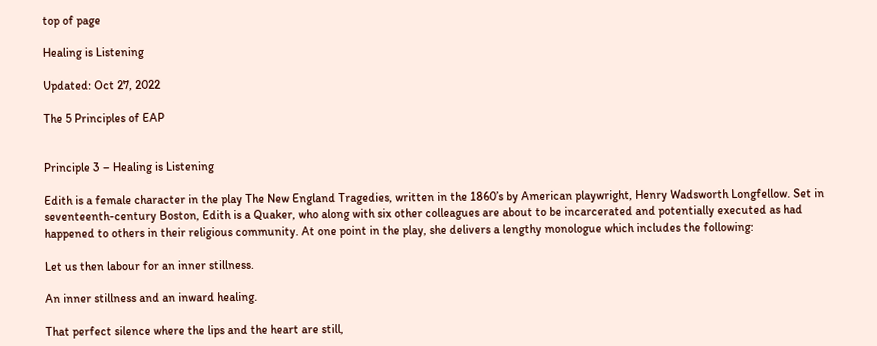top of page

Healing is Listening

Updated: Oct 27, 2022

The 5 Principles of EAP


Principle 3 – Healing is Listening

Edith is a female character in the play The New England Tragedies, written in the 1860’s by American playwright, Henry Wadsworth Longfellow. Set in seventeenth-century Boston, Edith is a Quaker, who along with six other colleagues are about to be incarcerated and potentially executed as had happened to others in their religious community. At one point in the play, she delivers a lengthy monologue which includes the following:

Let us then labour for an inner stillness.

An inner stillness and an inward healing.

That perfect silence where the lips and the heart are still,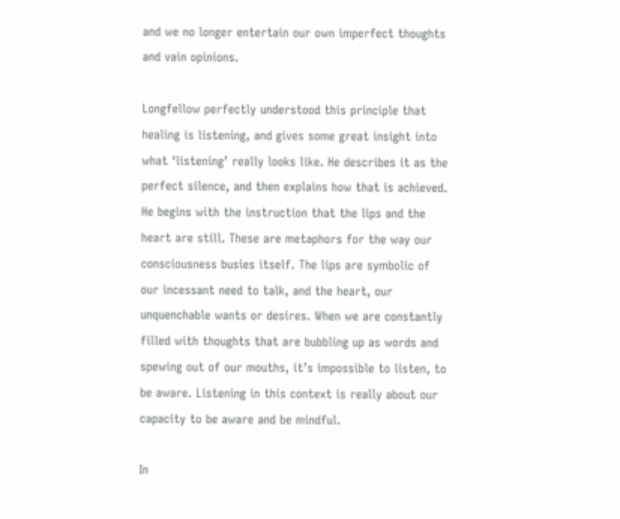and we no longer entertain our own imperfect thoughts and vain opinions.

Longfellow perfectly understood this principle that healing is listening, and gives some great insight into what ‘listening’ really looks like. He describes it as the perfect silence, and then explains how that is achieved. He begins with the instruction that the lips and the heart are still. These are metaphors for the way our consciousness busies itself. The lips are symbolic of our incessant need to talk, and the heart, our unquenchable wants or desires. When we are constantly filled with thoughts that are bubbling up as words and spewing out of our mouths, it’s impossible to listen, to be aware. Listening in this context is really about our capacity to be aware and be mindful.

In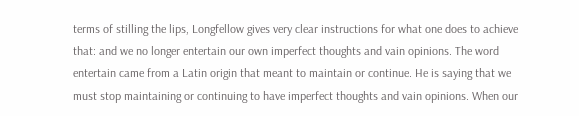terms of stilling the lips, Longfellow gives very clear instructions for what one does to achieve that: and we no longer entertain our own imperfect thoughts and vain opinions. The word entertain came from a Latin origin that meant to maintain or continue. He is saying that we must stop maintaining or continuing to have imperfect thoughts and vain opinions. When our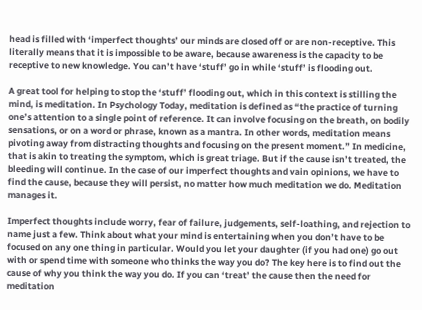head is filled with ‘imperfect thoughts’ our minds are closed off or are non-receptive. This literally means that it is impossible to be aware, because awareness is the capacity to be receptive to new knowledge. You can’t have ‘stuff’ go in while ‘stuff’ is flooding out.

A great tool for helping to stop the ‘stuff’ flooding out, which in this context is stilling the mind, is meditation. In Psychology Today, meditation is defined as “the practice of turning one’s attention to a single point of reference. It can involve focusing on the breath, on bodily sensations, or on a word or phrase, known as a mantra. In other words, meditation means pivoting away from distracting thoughts and focusing on the present moment.” In medicine, that is akin to treating the symptom, which is great triage. But if the cause isn’t treated, the bleeding will continue. In the case of our imperfect thoughts and vain opinions, we have to find the cause, because they will persist, no matter how much meditation we do. Meditation manages it.

Imperfect thoughts include worry, fear of failure, judgements, self-loathing, and rejection to name just a few. Think about what your mind is entertaining when you don’t have to be focused on any one thing in particular. Would you let your daughter (if you had one) go out with or spend time with someone who thinks the way you do? The key here is to find out the cause of why you think the way you do. If you can ‘treat’ the cause then the need for meditation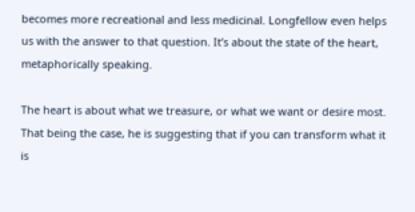becomes more recreational and less medicinal. Longfellow even helps us with the answer to that question. It’s about the state of the heart, metaphorically speaking.

The heart is about what we treasure, or what we want or desire most. That being the case, he is suggesting that if you can transform what it is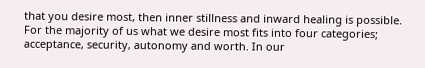that you desire most, then inner stillness and inward healing is possible. For the majority of us what we desire most fits into four categories; acceptance, security, autonomy and worth. In our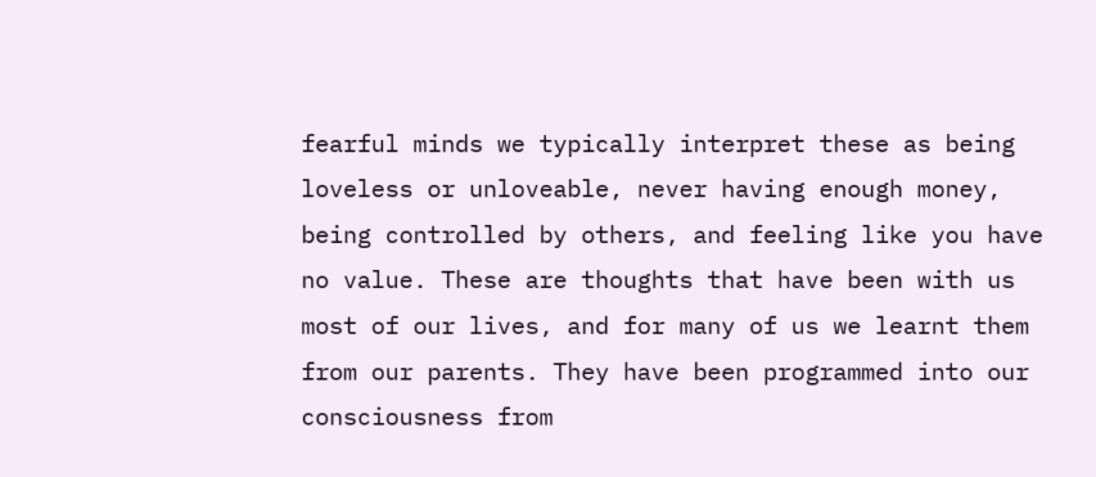fearful minds we typically interpret these as being loveless or unloveable, never having enough money, being controlled by others, and feeling like you have no value. These are thoughts that have been with us most of our lives, and for many of us we learnt them from our parents. They have been programmed into our consciousness from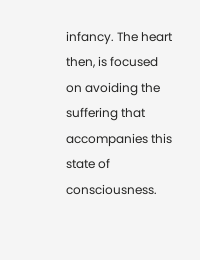infancy. The heart then, is focused on avoiding the suffering that accompanies this state of consciousness.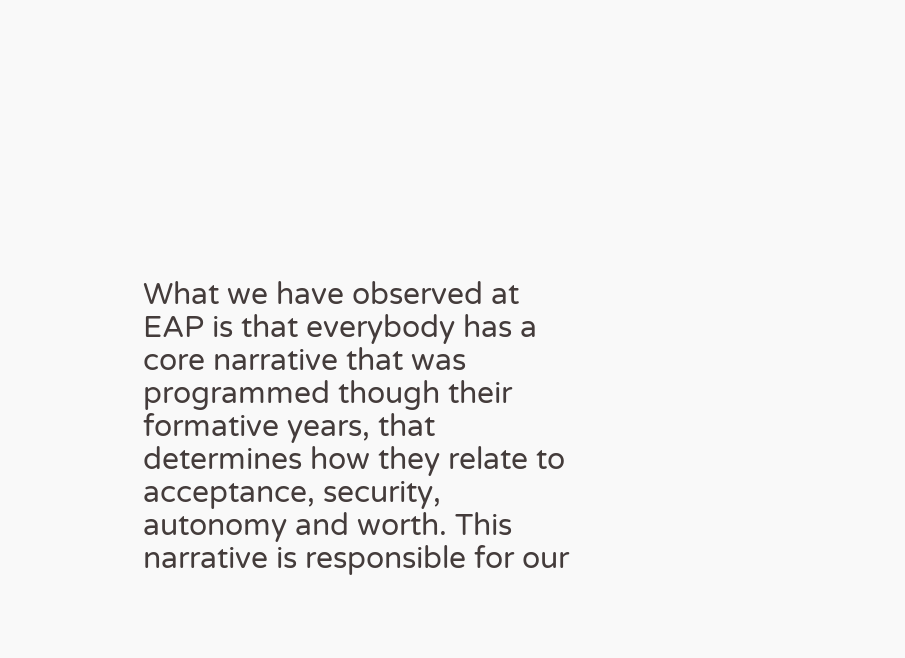What we have observed at EAP is that everybody has a core narrative that was programmed though their formative years, that determines how they relate to acceptance, security, autonomy and worth. This narrative is responsible for our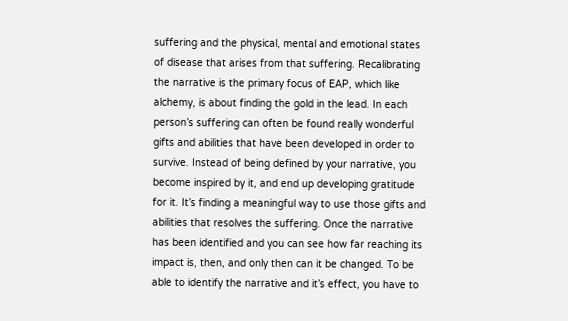suffering and the physical, mental and emotional states of disease that arises from that suffering. Recalibrating the narrative is the primary focus of EAP, which like alchemy, is about finding the gold in the lead. In each person’s suffering can often be found really wonderful gifts and abilities that have been developed in order to survive. Instead of being defined by your narrative, you become inspired by it, and end up developing gratitude for it. It’s finding a meaningful way to use those gifts and abilities that resolves the suffering. Once the narrative has been identified and you can see how far reaching its impact is, then, and only then can it be changed. To be able to identify the narrative and it’s effect, you have to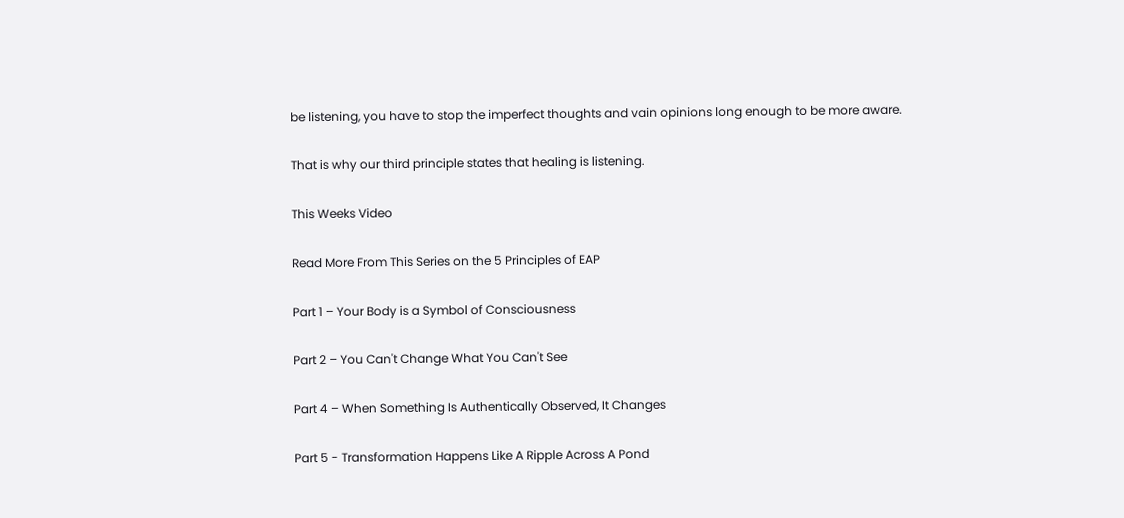be listening, you have to stop the imperfect thoughts and vain opinions long enough to be more aware.

That is why our third principle states that healing is listening.

This Weeks Video

Read More From This Series on the 5 Principles of EAP

Part 1 – Your Body is a Symbol of Consciousness

Part 2 – You Can't Change What You Can't See

Part 4 – When Something Is Authentically Observed, It Changes

Part 5 - Transformation Happens Like A Ripple Across A Pond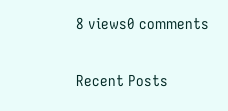8 views0 comments

Recent Posts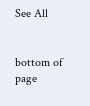See All


bottom of page